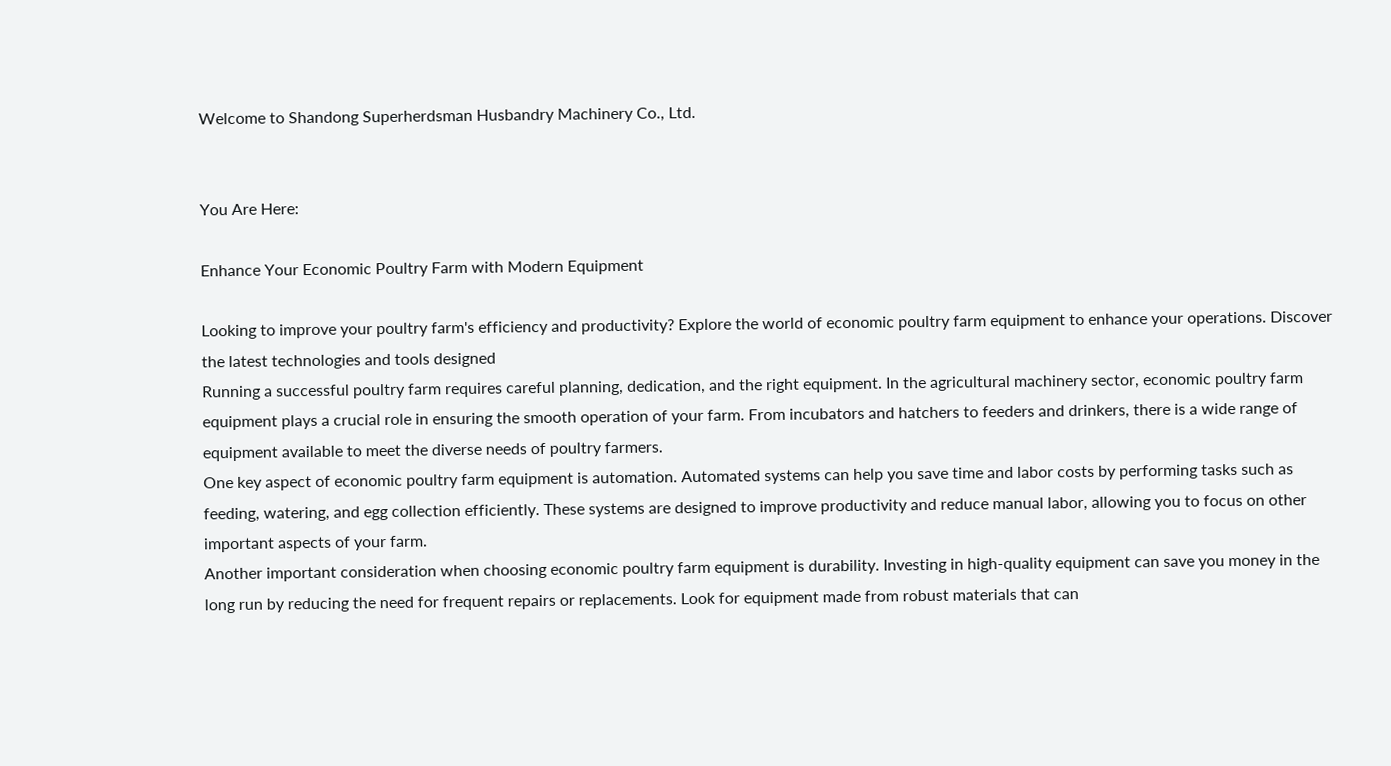Welcome to Shandong Superherdsman Husbandry Machinery Co., Ltd.


You Are Here:

Enhance Your Economic Poultry Farm with Modern Equipment

Looking to improve your poultry farm's efficiency and productivity? Explore the world of economic poultry farm equipment to enhance your operations. Discover the latest technologies and tools designed
Running a successful poultry farm requires careful planning, dedication, and the right equipment. In the agricultural machinery sector, economic poultry farm equipment plays a crucial role in ensuring the smooth operation of your farm. From incubators and hatchers to feeders and drinkers, there is a wide range of equipment available to meet the diverse needs of poultry farmers.
One key aspect of economic poultry farm equipment is automation. Automated systems can help you save time and labor costs by performing tasks such as feeding, watering, and egg collection efficiently. These systems are designed to improve productivity and reduce manual labor, allowing you to focus on other important aspects of your farm.
Another important consideration when choosing economic poultry farm equipment is durability. Investing in high-quality equipment can save you money in the long run by reducing the need for frequent repairs or replacements. Look for equipment made from robust materials that can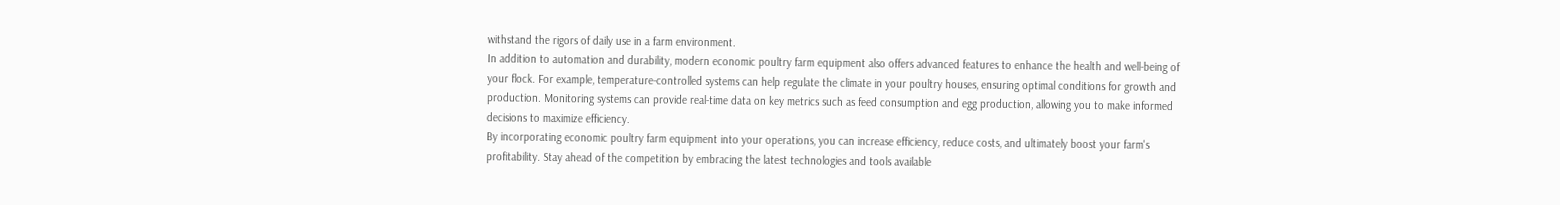withstand the rigors of daily use in a farm environment.
In addition to automation and durability, modern economic poultry farm equipment also offers advanced features to enhance the health and well-being of your flock. For example, temperature-controlled systems can help regulate the climate in your poultry houses, ensuring optimal conditions for growth and production. Monitoring systems can provide real-time data on key metrics such as feed consumption and egg production, allowing you to make informed decisions to maximize efficiency.
By incorporating economic poultry farm equipment into your operations, you can increase efficiency, reduce costs, and ultimately boost your farm's profitability. Stay ahead of the competition by embracing the latest technologies and tools available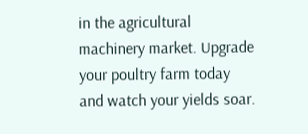in the agricultural machinery market. Upgrade your poultry farm today and watch your yields soar.